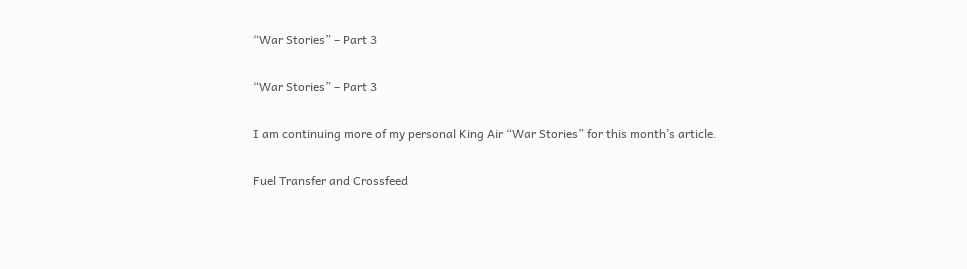“War Stories” – Part 3

“War Stories” – Part 3

I am continuing more of my personal King Air “War Stories” for this month’s article.

Fuel Transfer and Crossfeed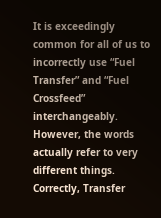It is exceedingly common for all of us to incorrectly use “Fuel Transfer” and “Fuel Crossfeed” interchangeably. However, the words actually refer to very different things. Correctly, Transfer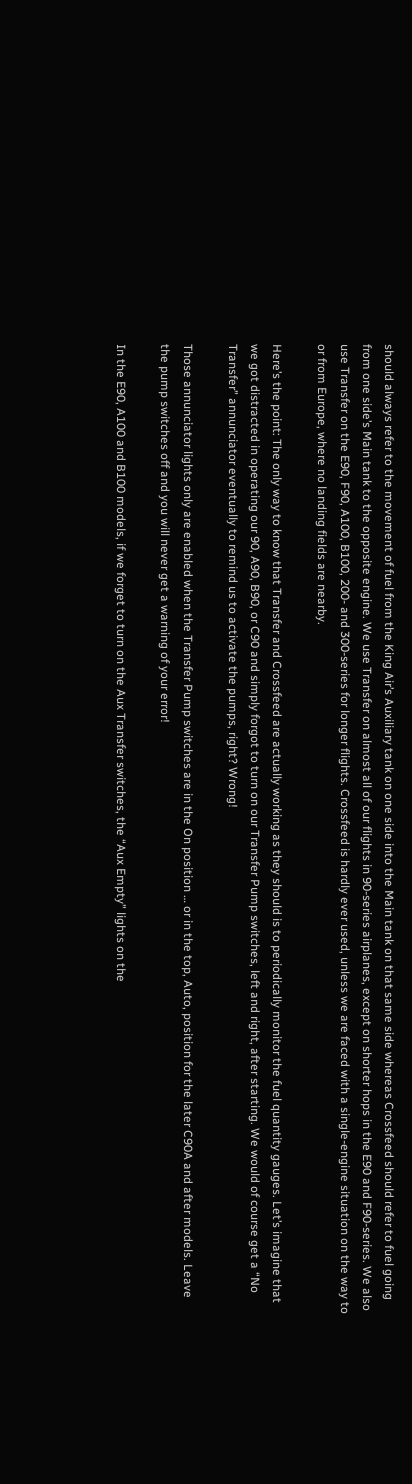should always refer to the movement of fuel from the King Air’s Auxiliary tank on one side into the Main tank on that same side whereas Crossfeed should refer to fuel going from one side’s Main tank to the opposite engine. We use Transfer on almost all of our flights in 90-series airplanes, except on shorter hops in the E90 and F90-series. We also use Transfer on the E90, F90, A100, B100, 200- and 300-series for longer flights. Crossfeed is hardly ever used, unless we are faced with a single-engine situation on the way to or from Europe, where no landing fields are nearby.

Here’s the point: The only way to know that Transfer and Crossfeed are actually working as they should is to periodically monitor the fuel quantity gauges. Let’s imagine that we got distracted in operating our 90, A90, B90, or C90 and simply forgot to turn on our Transfer Pump switches, left and right, after starting. We would of course get a “No Transfer” annunciator eventually to remind us to activate the pumps, right? Wrong!

Those annunciator lights only are enabled when the Transfer Pump switches are in the On position … or in the top, Auto, position for the later C90A and after models. Leave the pump switches off and you will never get a warning of your error!

In the E90, A100 and B100 models, if we forget to turn on the Aux Transfer switches, the “Aux Empty” lights on the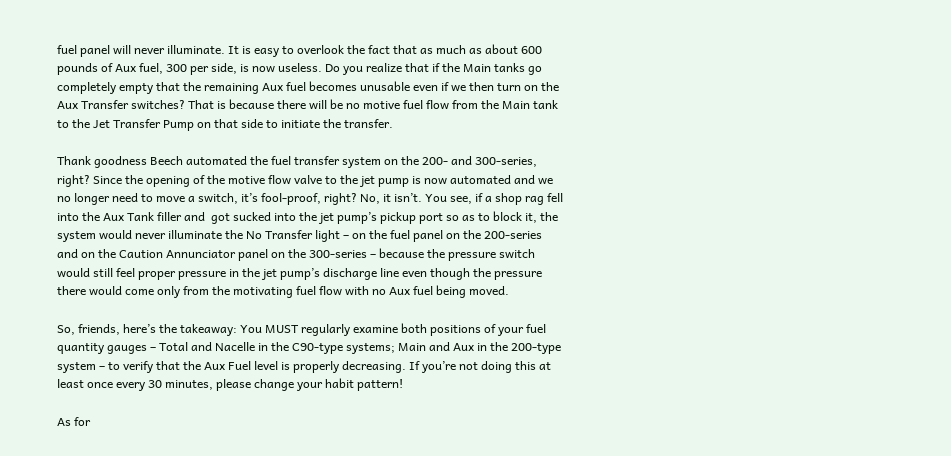fuel panel will never illuminate. It is easy to overlook the fact that as much as about 600 pounds of Aux fuel, 300 per side, is now useless. Do you realize that if the Main tanks go completely empty that the remaining Aux fuel becomes unusable even if we then turn on the Aux Transfer switches? That is because there will be no motive fuel flow from the Main tank to the Jet Transfer Pump on that side to initiate the transfer.

Thank goodness Beech automated the fuel transfer system on the 200- and 300-series, right? Since the opening of the motive flow valve to the jet pump is now automated and we no longer need to move a switch, it’s fool-proof, right? No, it isn’t. You see, if a shop rag fell into the Aux Tank filler and  got sucked into the jet pump’s pickup port so as to block it, the system would never illuminate the No Transfer light – on the fuel panel on the 200-series and on the Caution Annunciator panel on the 300-series – because the pressure switch would still feel proper pressure in the jet pump’s discharge line even though the pressure there would come only from the motivating fuel flow with no Aux fuel being moved.

So, friends, here’s the takeaway: You MUST regularly examine both positions of your fuel quantity gauges – Total and Nacelle in the C90-type systems; Main and Aux in the 200-type system – to verify that the Aux Fuel level is properly decreasing. If you’re not doing this at least once every 30 minutes, please change your habit pattern!

As for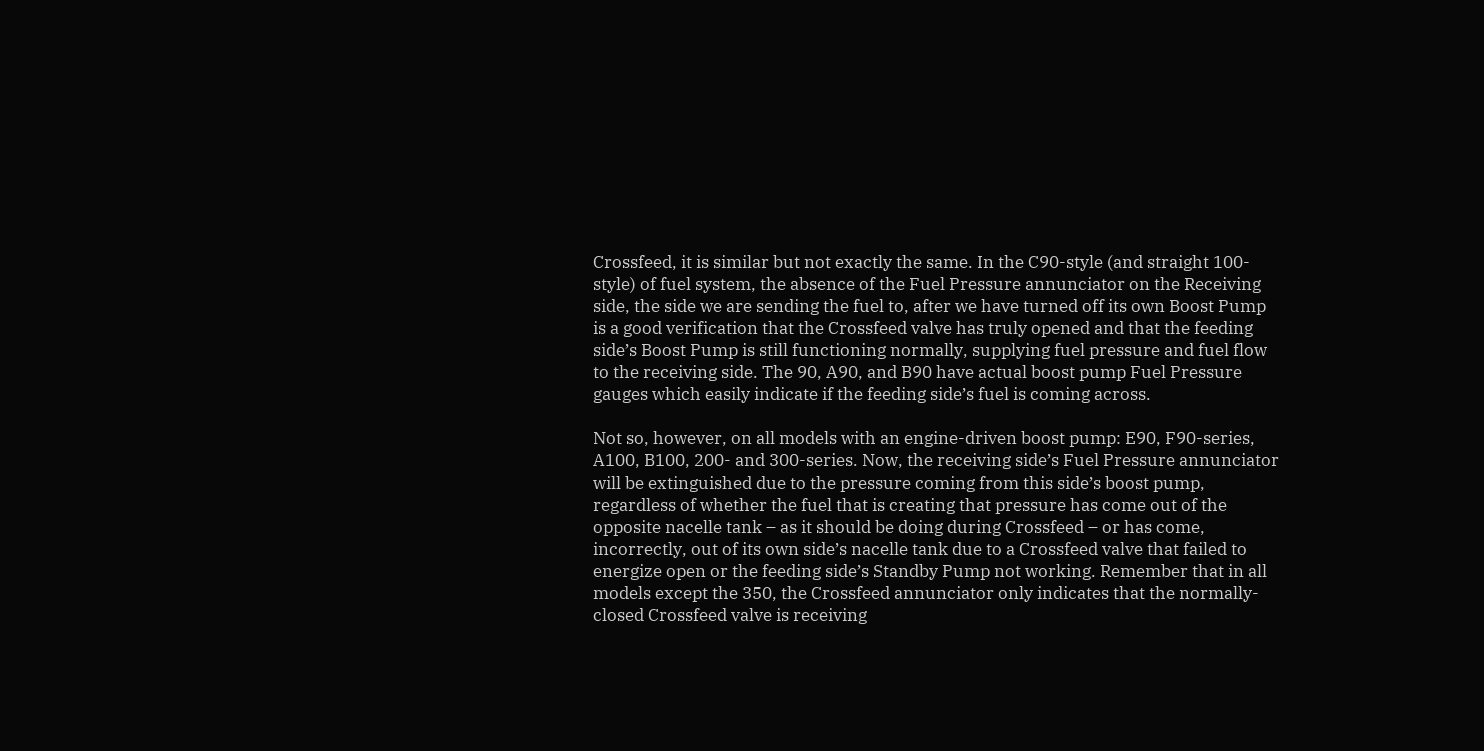Crossfeed, it is similar but not exactly the same. In the C90-style (and straight 100-style) of fuel system, the absence of the Fuel Pressure annunciator on the Receiving side, the side we are sending the fuel to, after we have turned off its own Boost Pump is a good verification that the Crossfeed valve has truly opened and that the feeding side’s Boost Pump is still functioning normally, supplying fuel pressure and fuel flow to the receiving side. The 90, A90, and B90 have actual boost pump Fuel Pressure gauges which easily indicate if the feeding side’s fuel is coming across.

Not so, however, on all models with an engine-driven boost pump: E90, F90-series, A100, B100, 200- and 300-series. Now, the receiving side’s Fuel Pressure annunciator will be extinguished due to the pressure coming from this side’s boost pump, regardless of whether the fuel that is creating that pressure has come out of the opposite nacelle tank – as it should be doing during Crossfeed – or has come, incorrectly, out of its own side’s nacelle tank due to a Crossfeed valve that failed to energize open or the feeding side’s Standby Pump not working. Remember that in all models except the 350, the Crossfeed annunciator only indicates that the normally-closed Crossfeed valve is receiving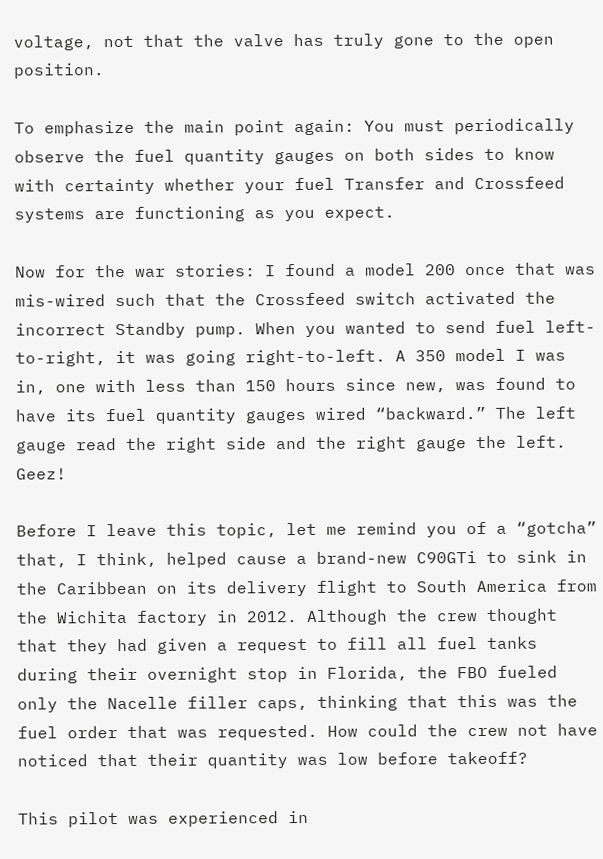voltage, not that the valve has truly gone to the open position.

To emphasize the main point again: You must periodically observe the fuel quantity gauges on both sides to know with certainty whether your fuel Transfer and Crossfeed systems are functioning as you expect.

Now for the war stories: I found a model 200 once that was mis-wired such that the Crossfeed switch activated the incorrect Standby pump. When you wanted to send fuel left-to-right, it was going right-to-left. A 350 model I was in, one with less than 150 hours since new, was found to have its fuel quantity gauges wired “backward.” The left gauge read the right side and the right gauge the left. Geez!

Before I leave this topic, let me remind you of a “gotcha” that, I think, helped cause a brand-new C90GTi to sink in the Caribbean on its delivery flight to South America from the Wichita factory in 2012. Although the crew thought that they had given a request to fill all fuel tanks during their overnight stop in Florida, the FBO fueled only the Nacelle filler caps, thinking that this was the fuel order that was requested. How could the crew not have noticed that their quantity was low before takeoff?

This pilot was experienced in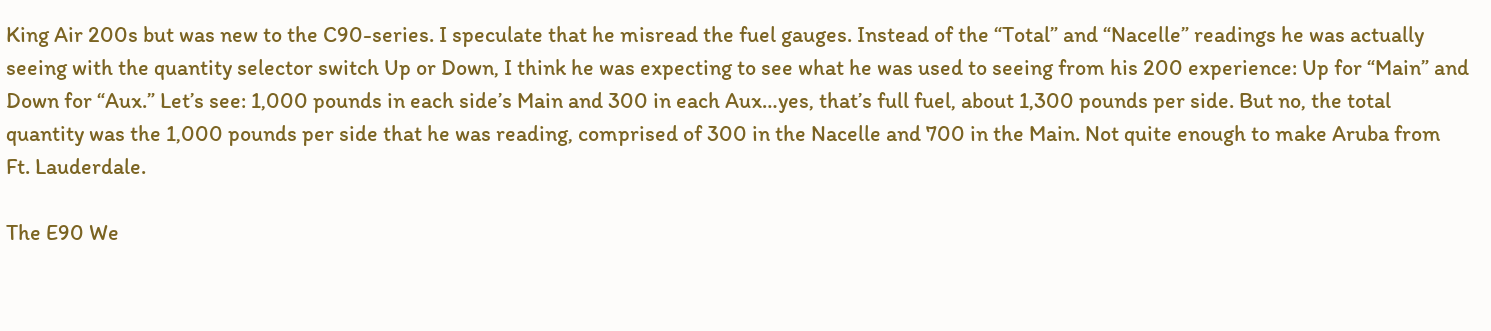King Air 200s but was new to the C90-series. I speculate that he misread the fuel gauges. Instead of the “Total” and “Nacelle” readings he was actually seeing with the quantity selector switch Up or Down, I think he was expecting to see what he was used to seeing from his 200 experience: Up for “Main” and Down for “Aux.” Let’s see: 1,000 pounds in each side’s Main and 300 in each Aux…yes, that’s full fuel, about 1,300 pounds per side. But no, the total quantity was the 1,000 pounds per side that he was reading, comprised of 300 in the Nacelle and 700 in the Main. Not quite enough to make Aruba from Ft. Lauderdale.

The E90 We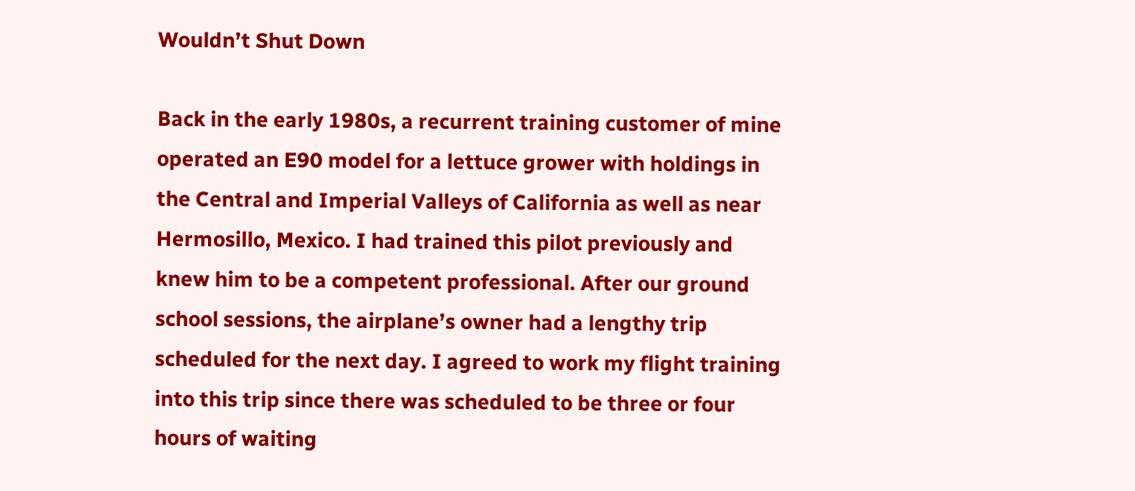Wouldn’t Shut Down

Back in the early 1980s, a recurrent training customer of mine operated an E90 model for a lettuce grower with holdings in the Central and Imperial Valleys of California as well as near Hermosillo, Mexico. I had trained this pilot previously and knew him to be a competent professional. After our ground school sessions, the airplane’s owner had a lengthy trip scheduled for the next day. I agreed to work my flight training into this trip since there was scheduled to be three or four hours of waiting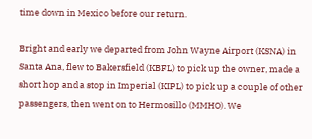time down in Mexico before our return.

Bright and early we departed from John Wayne Airport (KSNA) in Santa Ana, flew to Bakersfield (KBFL) to pick up the owner, made a short hop and a stop in Imperial (KIPL) to pick up a couple of other passengers, then went on to Hermosillo (MMHO). We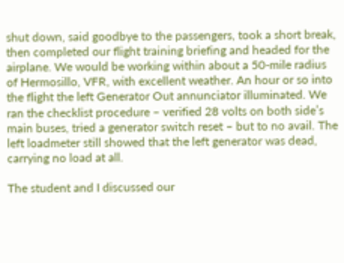shut down, said goodbye to the passengers, took a short break, then completed our flight training briefing and headed for the airplane. We would be working within about a 50-mile radius of Hermosillo, VFR, with excellent weather. An hour or so into the flight the left Generator Out annunciator illuminated. We ran the checklist procedure – verified 28 volts on both side’s main buses, tried a generator switch reset – but to no avail. The left loadmeter still showed that the left generator was dead, carrying no load at all.

The student and I discussed our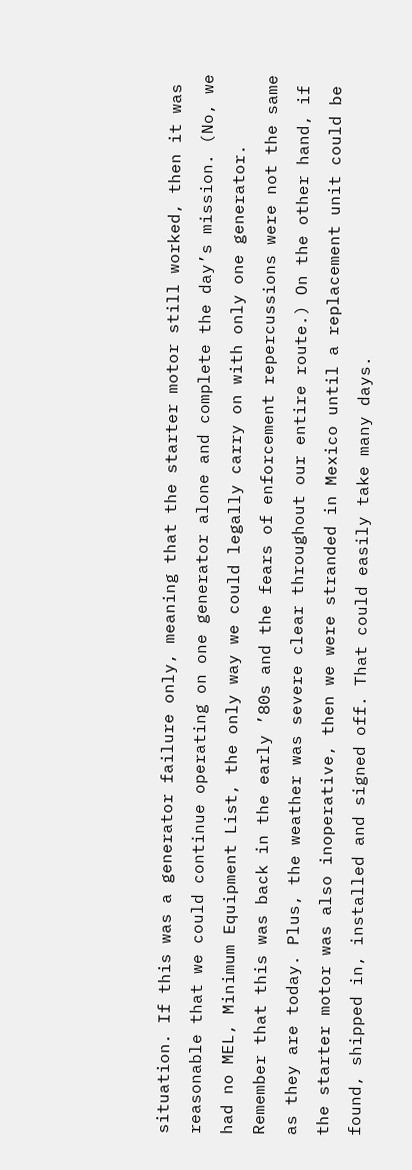situation. If this was a generator failure only, meaning that the starter motor still worked, then it was reasonable that we could continue operating on one generator alone and complete the day’s mission. (No, we had no MEL, Minimum Equipment List, the only way we could legally carry on with only one generator. Remember that this was back in the early ’80s and the fears of enforcement repercussions were not the same as they are today. Plus, the weather was severe clear throughout our entire route.) On the other hand, if the starter motor was also inoperative, then we were stranded in Mexico until a replacement unit could be found, shipped in, installed and signed off. That could easily take many days.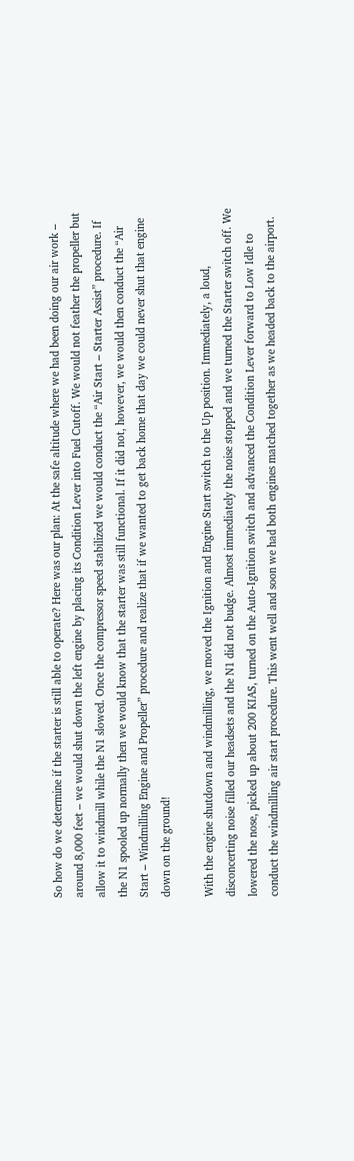So how do we determine if the starter is still able to operate? Here was our plan: At the safe altitude where we had been doing our air work – around 8,000 feet – we would shut down the left engine by placing its Condition Lever into Fuel Cutoff. We would not feather the propeller but allow it to windmill while the N1 slowed. Once the compressor speed stabilized we would conduct the “Air Start – Starter Assist” procedure. If the N1 spooled up normally then we would know that the starter was still functional. If it did not, however, we would then conduct the “Air Start – Windmilling Engine and Propeller” procedure and realize that if we wanted to get back home that day we could never shut that engine down on the ground!

With the engine shutdown and windmilling, we moved the Ignition and Engine Start switch to the Up position. Immediately, a loud, disconcerting noise filled our headsets and the N1 did not budge. Almost immediately the noise stopped and we turned the Starter switch off. We lowered the nose, picked up about 200 KIAS, turned on the Auto-Ignition switch and advanced the Condition Lever forward to Low Idle to conduct the windmilling air start procedure. This went well and soon we had both engines matched together as we headed back to the airport.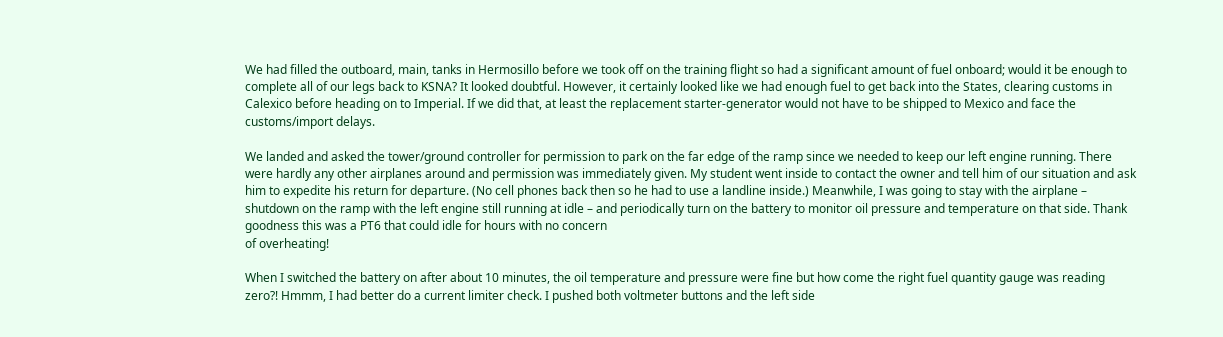We had filled the outboard, main, tanks in Hermosillo before we took off on the training flight so had a significant amount of fuel onboard; would it be enough to complete all of our legs back to KSNA? It looked doubtful. However, it certainly looked like we had enough fuel to get back into the States, clearing customs in Calexico before heading on to Imperial. If we did that, at least the replacement starter-generator would not have to be shipped to Mexico and face the customs/import delays.

We landed and asked the tower/ground controller for permission to park on the far edge of the ramp since we needed to keep our left engine running. There were hardly any other airplanes around and permission was immediately given. My student went inside to contact the owner and tell him of our situation and ask him to expedite his return for departure. (No cell phones back then so he had to use a landline inside.) Meanwhile, I was going to stay with the airplane – shutdown on the ramp with the left engine still running at idle – and periodically turn on the battery to monitor oil pressure and temperature on that side. Thank goodness this was a PT6 that could idle for hours with no concern
of overheating!

When I switched the battery on after about 10 minutes, the oil temperature and pressure were fine but how come the right fuel quantity gauge was reading zero?! Hmmm, I had better do a current limiter check. I pushed both voltmeter buttons and the left side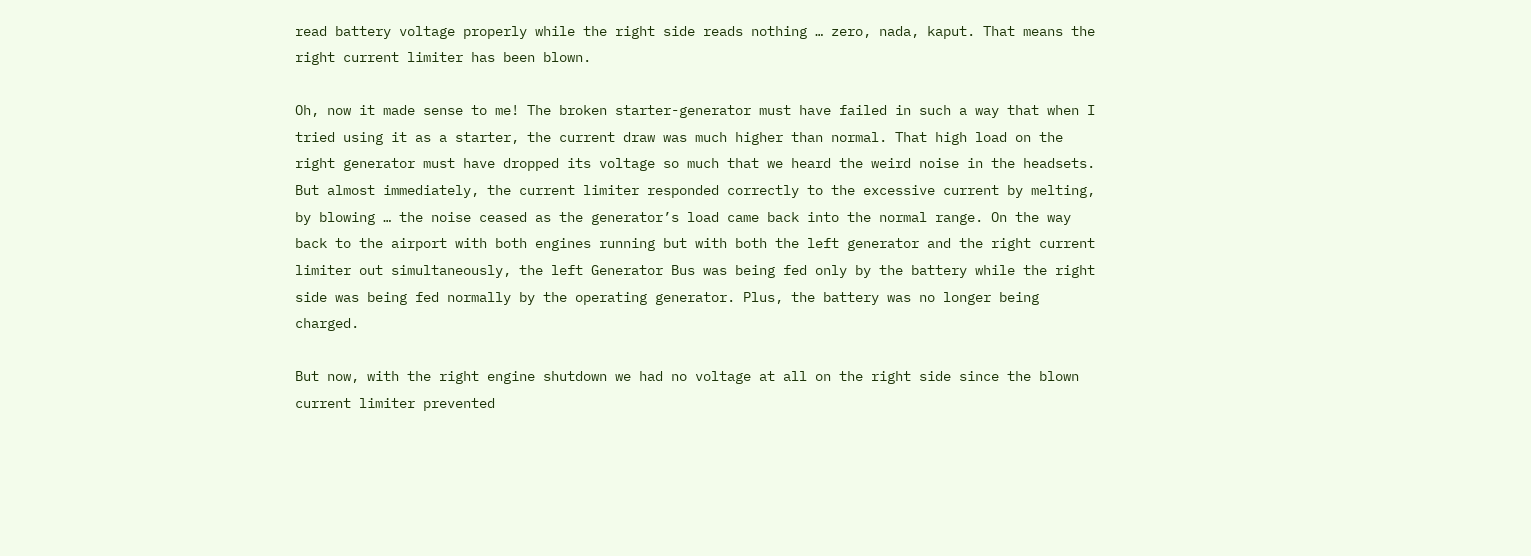read battery voltage properly while the right side reads nothing … zero, nada, kaput. That means the right current limiter has been blown.

Oh, now it made sense to me! The broken starter-generator must have failed in such a way that when I tried using it as a starter, the current draw was much higher than normal. That high load on the right generator must have dropped its voltage so much that we heard the weird noise in the headsets. But almost immediately, the current limiter responded correctly to the excessive current by melting, by blowing … the noise ceased as the generator’s load came back into the normal range. On the way back to the airport with both engines running but with both the left generator and the right current limiter out simultaneously, the left Generator Bus was being fed only by the battery while the right side was being fed normally by the operating generator. Plus, the battery was no longer being charged.

But now, with the right engine shutdown we had no voltage at all on the right side since the blown current limiter prevented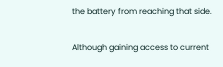the battery from reaching that side.

Although gaining access to current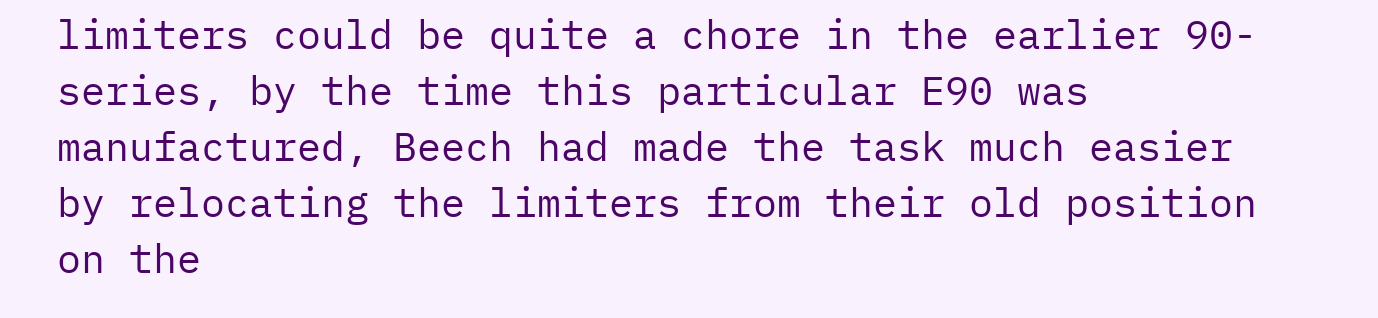limiters could be quite a chore in the earlier 90-series, by the time this particular E90 was manufactured, Beech had made the task much easier by relocating the limiters from their old position on the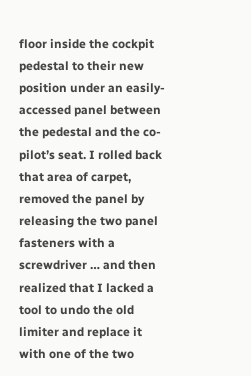floor inside the cockpit pedestal to their new position under an easily-accessed panel between the pedestal and the co-pilot’s seat. I rolled back that area of carpet, removed the panel by releasing the two panel fasteners with a screwdriver … and then realized that I lacked a tool to undo the old limiter and replace it with one of the two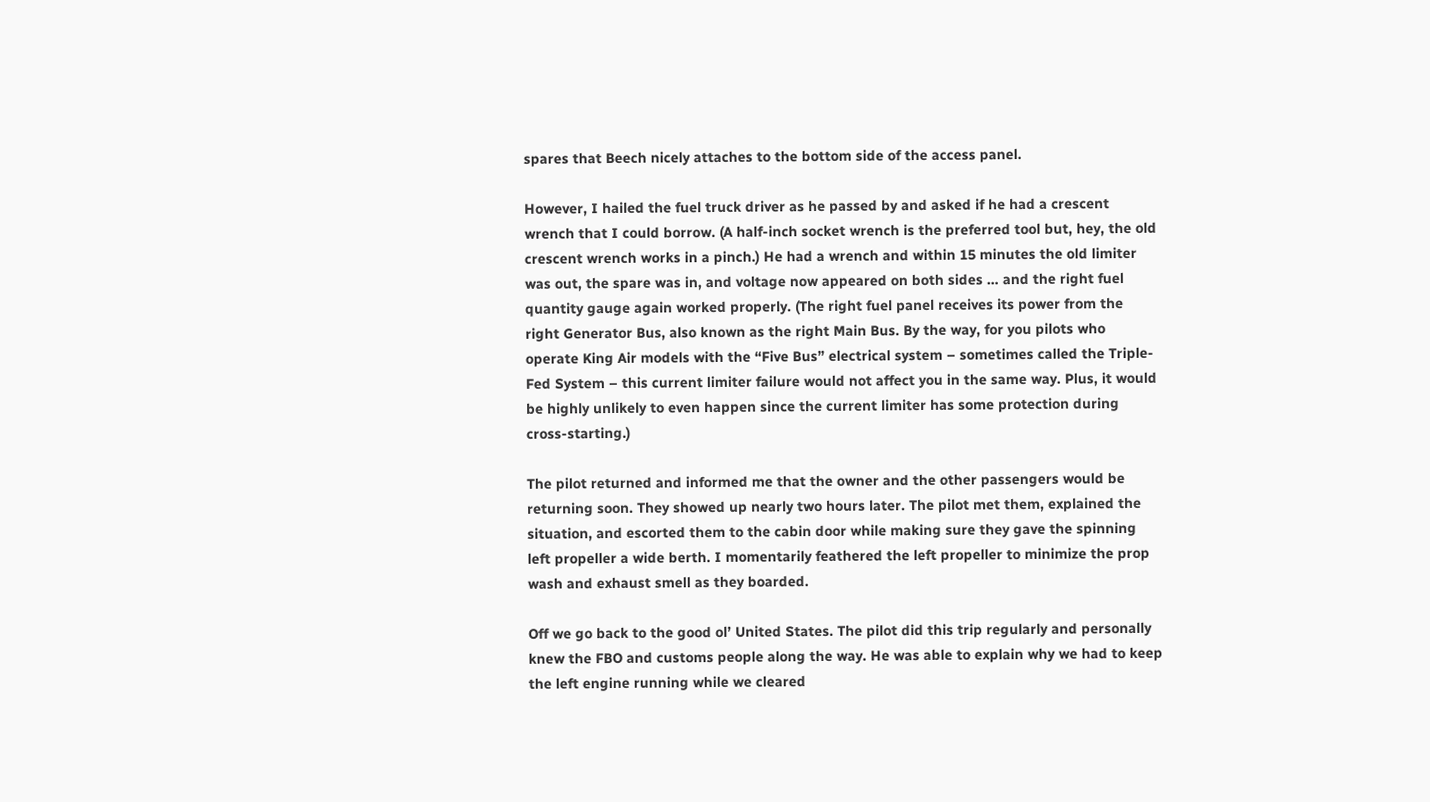spares that Beech nicely attaches to the bottom side of the access panel.

However, I hailed the fuel truck driver as he passed by and asked if he had a crescent wrench that I could borrow. (A half-inch socket wrench is the preferred tool but, hey, the old crescent wrench works in a pinch.) He had a wrench and within 15 minutes the old limiter was out, the spare was in, and voltage now appeared on both sides … and the right fuel quantity gauge again worked properly. (The right fuel panel receives its power from the right Generator Bus, also known as the right Main Bus. By the way, for you pilots who operate King Air models with the “Five Bus” electrical system – sometimes called the Triple-Fed System – this current limiter failure would not affect you in the same way. Plus, it would be highly unlikely to even happen since the current limiter has some protection during cross-starting.)

The pilot returned and informed me that the owner and the other passengers would be returning soon. They showed up nearly two hours later. The pilot met them, explained the situation, and escorted them to the cabin door while making sure they gave the spinning left propeller a wide berth. I momentarily feathered the left propeller to minimize the prop wash and exhaust smell as they boarded.

Off we go back to the good ol’ United States. The pilot did this trip regularly and personally knew the FBO and customs people along the way. He was able to explain why we had to keep the left engine running while we cleared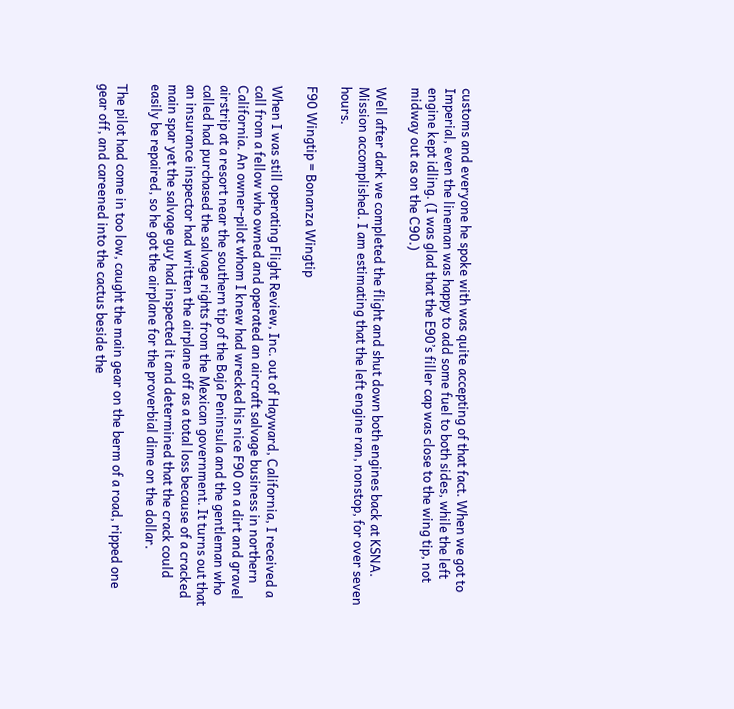customs and everyone he spoke with was quite accepting of that fact. When we got to Imperial, even the lineman was happy to add some fuel to both sides, while the left engine kept idling. (I was glad that the E90’s filler cap was close to the wing tip, not midway out as on the C90.)

Well after dark we completed the flight and shut down both engines back at KSNA. Mission accomplished. I am estimating that the left engine ran, nonstop, for over seven hours.

F90 Wingtip = Bonanza Wingtip

When I was still operating Flight Review, Inc. out of Hayward, California, I received a call from a fellow who owned and operated an aircraft salvage business in northern California. An owner-pilot whom I knew had wrecked his nice F90 on a dirt and gravel airstrip at a resort near the southern tip of the Baja Peninsula and the gentleman who called had purchased the salvage rights from the Mexican government. It turns out that an insurance inspector had written the airplane off as a total loss because of a cracked main spar yet the salvage guy had inspected it and determined that the crack could easily be repaired, so he got the airplane for the proverbial dime on the dollar.

The pilot had come in too low, caught the main gear on the berm of a road, ripped one gear off, and careened into the cactus beside the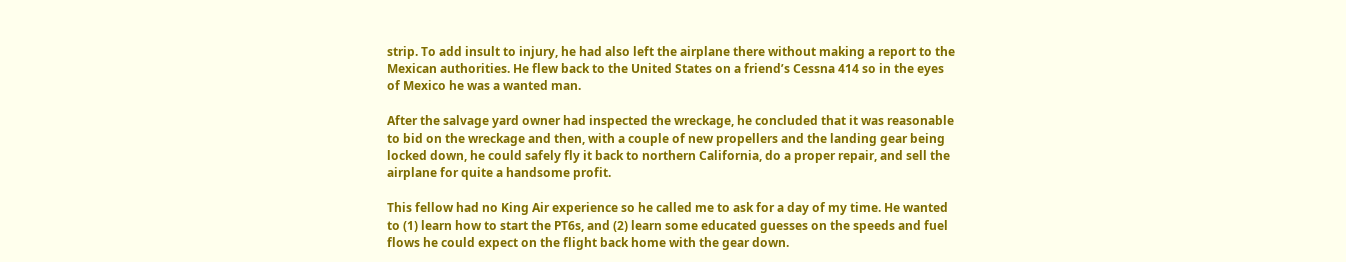strip. To add insult to injury, he had also left the airplane there without making a report to the Mexican authorities. He flew back to the United States on a friend’s Cessna 414 so in the eyes of Mexico he was a wanted man.

After the salvage yard owner had inspected the wreckage, he concluded that it was reasonable to bid on the wreckage and then, with a couple of new propellers and the landing gear being locked down, he could safely fly it back to northern California, do a proper repair, and sell the airplane for quite a handsome profit.

This fellow had no King Air experience so he called me to ask for a day of my time. He wanted to (1) learn how to start the PT6s, and (2) learn some educated guesses on the speeds and fuel flows he could expect on the flight back home with the gear down.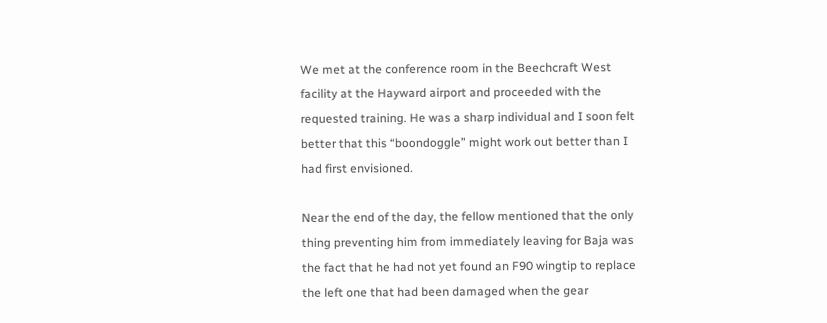We met at the conference room in the Beechcraft West facility at the Hayward airport and proceeded with the requested training. He was a sharp individual and I soon felt better that this “boondoggle” might work out better than I had first envisioned.

Near the end of the day, the fellow mentioned that the only thing preventing him from immediately leaving for Baja was the fact that he had not yet found an F90 wingtip to replace the left one that had been damaged when the gear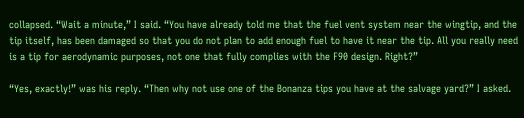collapsed. “Wait a minute,” I said. “You have already told me that the fuel vent system near the wingtip, and the tip itself, has been damaged so that you do not plan to add enough fuel to have it near the tip. All you really need is a tip for aerodynamic purposes, not one that fully complies with the F90 design. Right?”

“Yes, exactly!” was his reply. “Then why not use one of the Bonanza tips you have at the salvage yard?” I asked.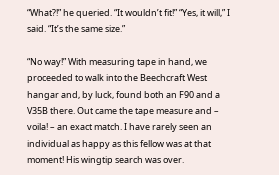“What?!” he queried. “It wouldn’t fit!” “Yes, it will,” I said. “It’s the same size.”

“No way!” With measuring tape in hand, we proceeded to walk into the Beechcraft West hangar and, by luck, found both an F90 and a V35B there. Out came the tape measure and – voila! – an exact match. I have rarely seen an individual as happy as this fellow was at that moment! His wingtip search was over.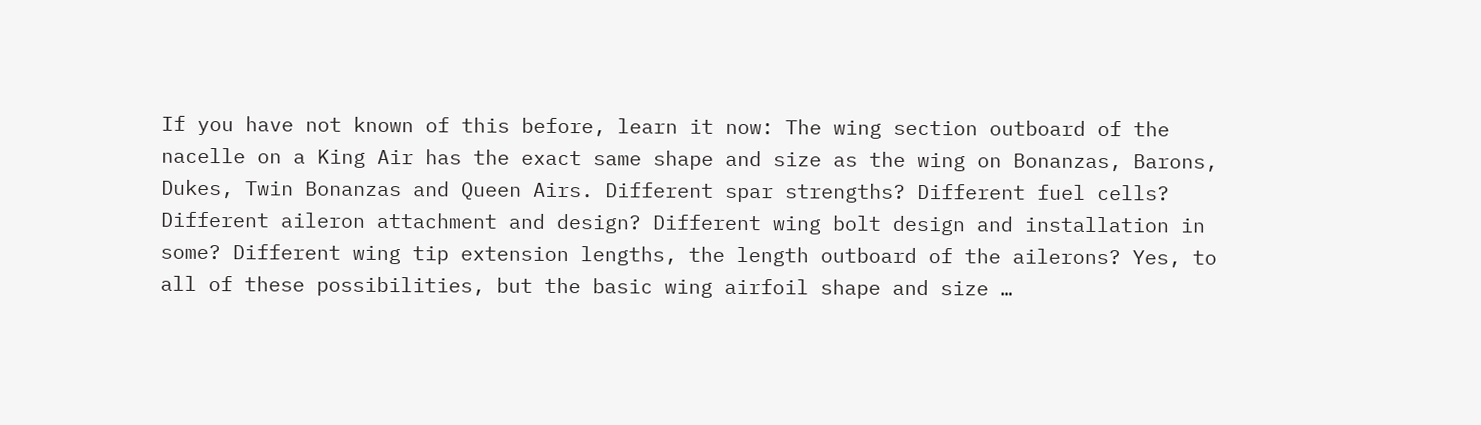If you have not known of this before, learn it now: The wing section outboard of the nacelle on a King Air has the exact same shape and size as the wing on Bonanzas, Barons, Dukes, Twin Bonanzas and Queen Airs. Different spar strengths? Different fuel cells? Different aileron attachment and design? Different wing bolt design and installation in some? Different wing tip extension lengths, the length outboard of the ailerons? Yes, to all of these possibilities, but the basic wing airfoil shape and size …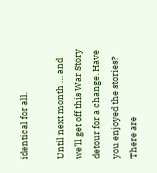identical for all.

Until next month … and we’ll get off this War Story detour for a change. Have you enjoyed the stories? There are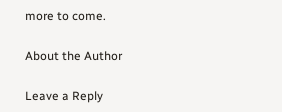more to come.

About the Author

Leave a Reply